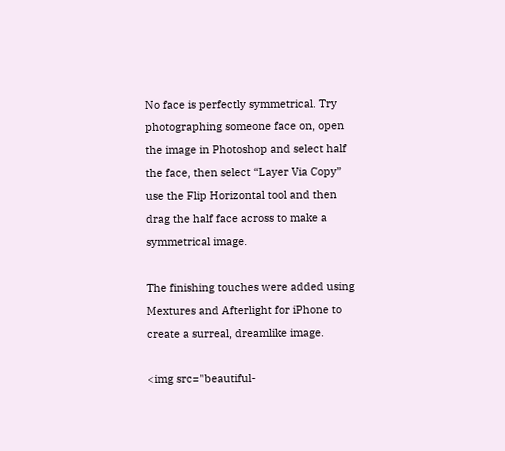No face is perfectly symmetrical. Try photographing someone face on, open the image in Photoshop and select half the face, then select “Layer Via Copy” use the Flip Horizontal tool and then drag the half face across to make a symmetrical image.

The finishing touches were added using Mextures and Afterlight for iPhone to create a surreal, dreamlike image.

<img src="beautiful-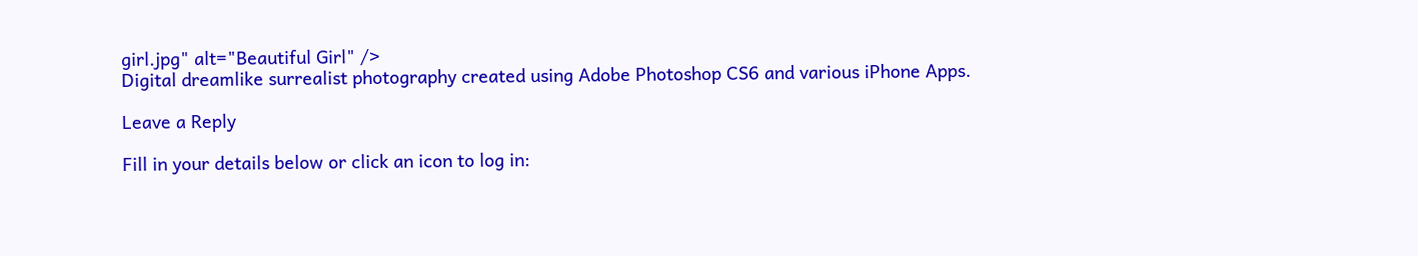girl.jpg" alt="Beautiful Girl" />
Digital dreamlike surrealist photography created using Adobe Photoshop CS6 and various iPhone Apps.

Leave a Reply

Fill in your details below or click an icon to log in: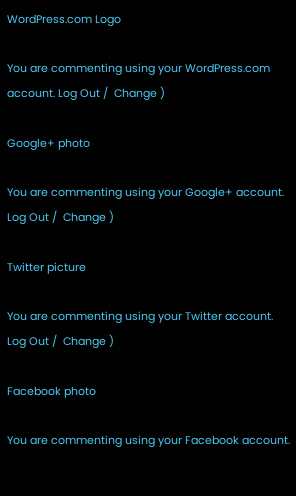WordPress.com Logo

You are commenting using your WordPress.com account. Log Out /  Change )

Google+ photo

You are commenting using your Google+ account. Log Out /  Change )

Twitter picture

You are commenting using your Twitter account. Log Out /  Change )

Facebook photo

You are commenting using your Facebook account.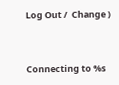Log Out /  Change )


Connecting to %s